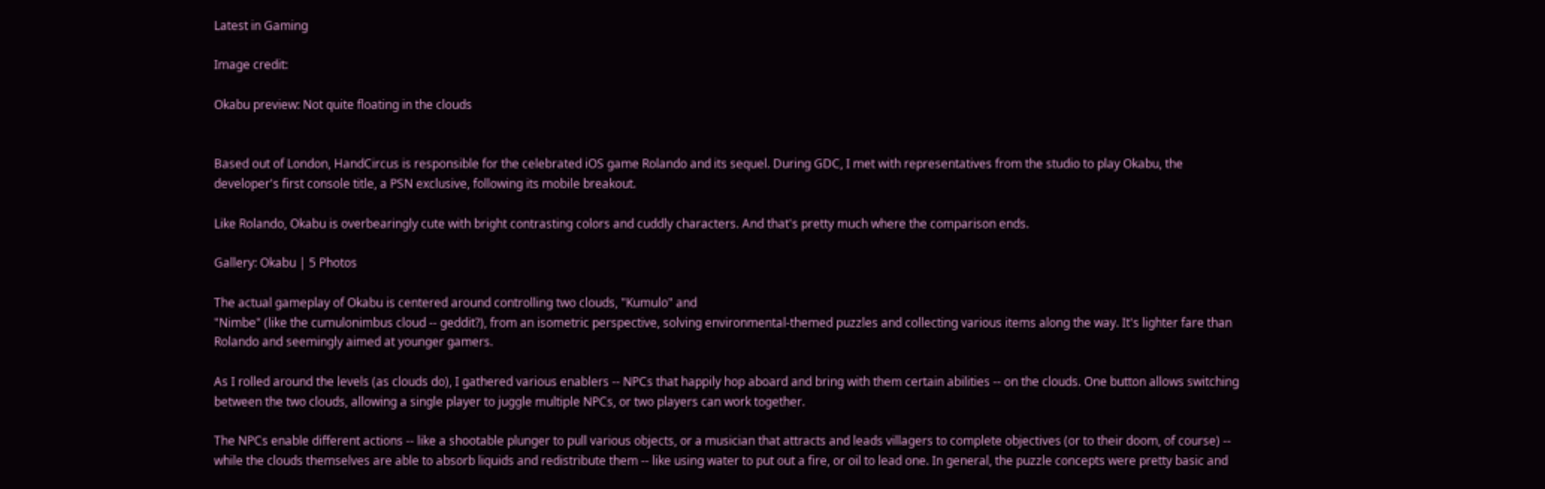Latest in Gaming

Image credit:

Okabu preview: Not quite floating in the clouds


Based out of London, HandCircus is responsible for the celebrated iOS game Rolando and its sequel. During GDC, I met with representatives from the studio to play Okabu, the developer's first console title, a PSN exclusive, following its mobile breakout.

Like Rolando, Okabu is overbearingly cute with bright contrasting colors and cuddly characters. And that's pretty much where the comparison ends.

Gallery: Okabu | 5 Photos

The actual gameplay of Okabu is centered around controlling two clouds, "Kumulo" and
"Nimbe" (like the cumulonimbus cloud -- geddit?), from an isometric perspective, solving environmental-themed puzzles and collecting various items along the way. It's lighter fare than Rolando and seemingly aimed at younger gamers.

As I rolled around the levels (as clouds do), I gathered various enablers -- NPCs that happily hop aboard and bring with them certain abilities -- on the clouds. One button allows switching between the two clouds, allowing a single player to juggle multiple NPCs, or two players can work together.

The NPCs enable different actions -- like a shootable plunger to pull various objects, or a musician that attracts and leads villagers to complete objectives (or to their doom, of course) -- while the clouds themselves are able to absorb liquids and redistribute them -- like using water to put out a fire, or oil to lead one. In general, the puzzle concepts were pretty basic and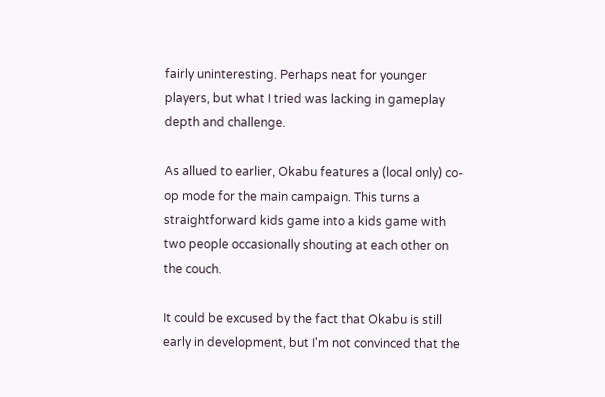fairly uninteresting. Perhaps neat for younger players, but what I tried was lacking in gameplay depth and challenge.

As allued to earlier, Okabu features a (local only) co-op mode for the main campaign. This turns a straightforward kids game into a kids game with two people occasionally shouting at each other on the couch.

It could be excused by the fact that Okabu is still early in development, but I'm not convinced that the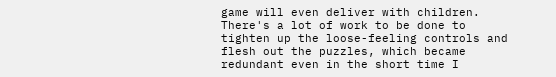game will even deliver with children. There's a lot of work to be done to tighten up the loose-feeling controls and flesh out the puzzles, which became redundant even in the short time I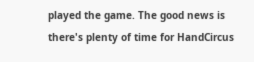played the game. The good news is there's plenty of time for HandCircus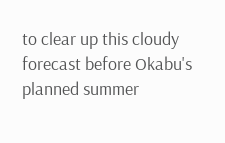to clear up this cloudy forecast before Okabu's planned summer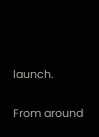launch.

From around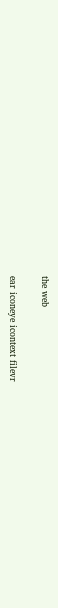the web

ear iconeye icontext filevr